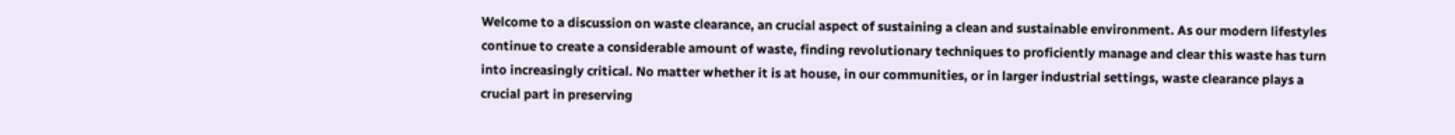Welcome to a discussion on waste clearance, an crucial aspect of sustaining a clean and sustainable environment. As our modern lifestyles continue to create a considerable amount of waste, finding revolutionary techniques to proficiently manage and clear this waste has turn into increasingly critical. No matter whether it is at house, in our communities, or in larger industrial settings, waste clearance plays a crucial part in preserving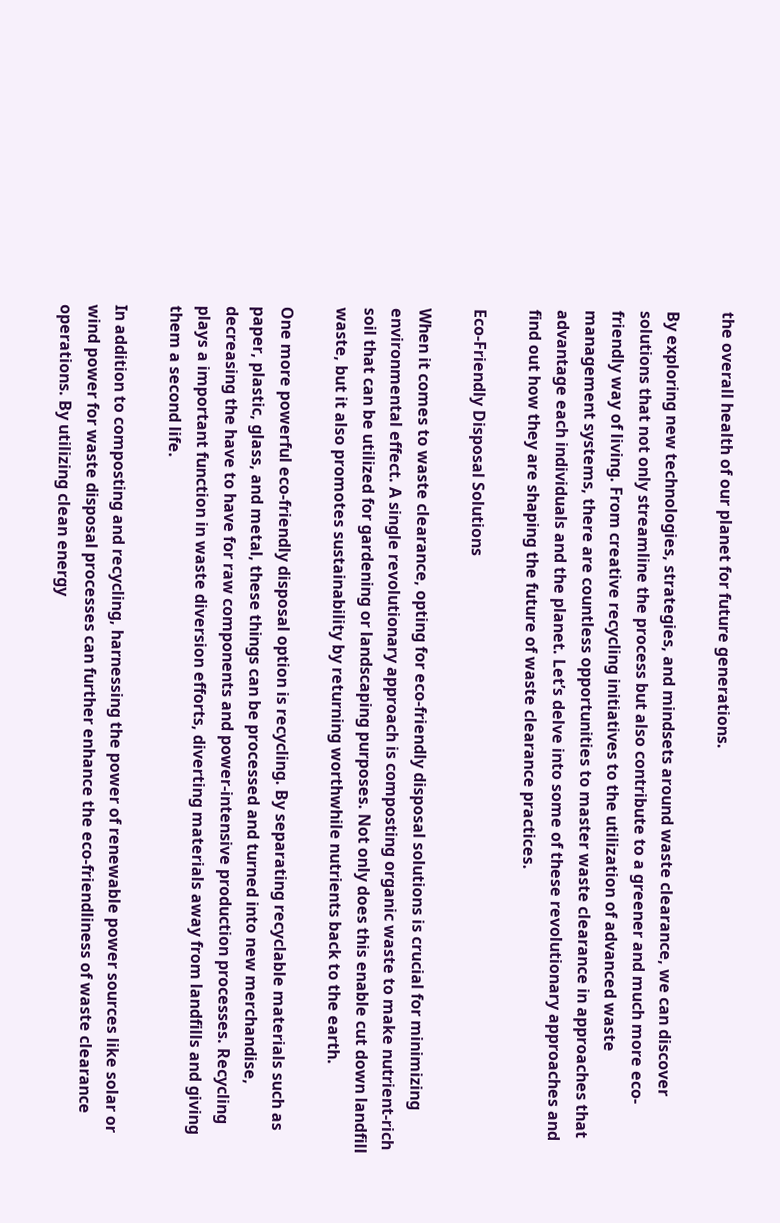the overall health of our planet for future generations.

By exploring new technologies, strategies, and mindsets around waste clearance, we can discover solutions that not only streamline the process but also contribute to a greener and much more eco-friendly way of living. From creative recycling initiatives to the utilization of advanced waste management systems, there are countless opportunities to master waste clearance in approaches that advantage each individuals and the planet. Let’s delve into some of these revolutionary approaches and find out how they are shaping the future of waste clearance practices.

Eco-Friendly Disposal Solutions

When it comes to waste clearance, opting for eco-friendly disposal solutions is crucial for minimizing environmental effect. A single revolutionary approach is composting organic waste to make nutrient-rich soil that can be utilized for gardening or landscaping purposes. Not only does this enable cut down landfill waste, but it also promotes sustainability by returning worthwhile nutrients back to the earth.

One more powerful eco-friendly disposal option is recycling. By separating recyclable materials such as paper, plastic, glass, and metal, these things can be processed and turned into new merchandise, decreasing the have to have for raw components and power-intensive production processes. Recycling plays a important function in waste diversion efforts, diverting materials away from landfills and giving them a second life.

In addition to composting and recycling, harnessing the power of renewable power sources like solar or wind power for waste disposal processes can further enhance the eco-friendliness of waste clearance operations. By utilizing clean energy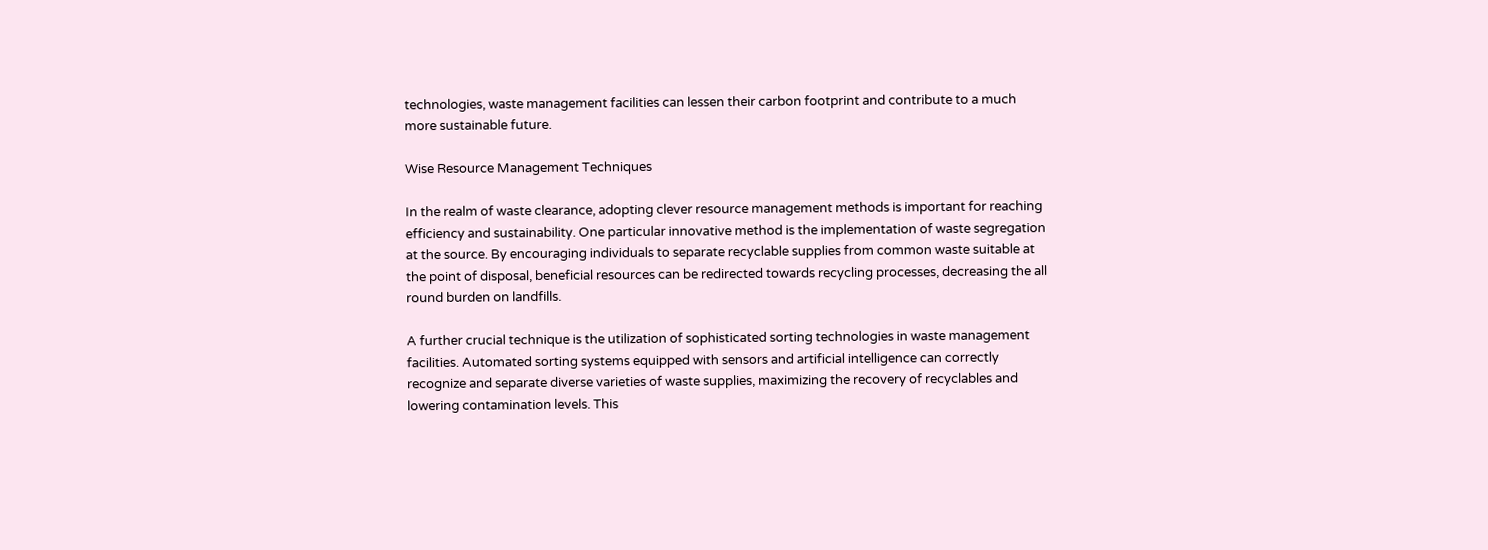technologies, waste management facilities can lessen their carbon footprint and contribute to a much more sustainable future.

Wise Resource Management Techniques

In the realm of waste clearance, adopting clever resource management methods is important for reaching efficiency and sustainability. One particular innovative method is the implementation of waste segregation at the source. By encouraging individuals to separate recyclable supplies from common waste suitable at the point of disposal, beneficial resources can be redirected towards recycling processes, decreasing the all round burden on landfills.

A further crucial technique is the utilization of sophisticated sorting technologies in waste management facilities. Automated sorting systems equipped with sensors and artificial intelligence can correctly recognize and separate diverse varieties of waste supplies, maximizing the recovery of recyclables and lowering contamination levels. This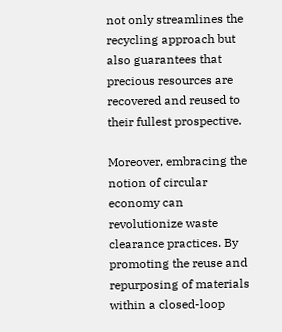not only streamlines the recycling approach but also guarantees that precious resources are recovered and reused to their fullest prospective.

Moreover, embracing the notion of circular economy can revolutionize waste clearance practices. By promoting the reuse and repurposing of materials within a closed-loop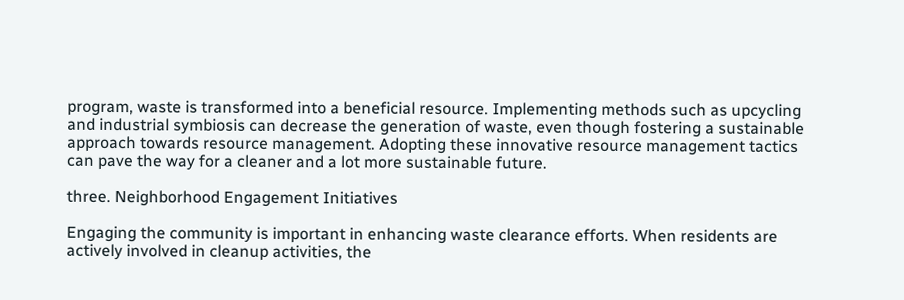program, waste is transformed into a beneficial resource. Implementing methods such as upcycling and industrial symbiosis can decrease the generation of waste, even though fostering a sustainable approach towards resource management. Adopting these innovative resource management tactics can pave the way for a cleaner and a lot more sustainable future.

three. Neighborhood Engagement Initiatives

Engaging the community is important in enhancing waste clearance efforts. When residents are actively involved in cleanup activities, the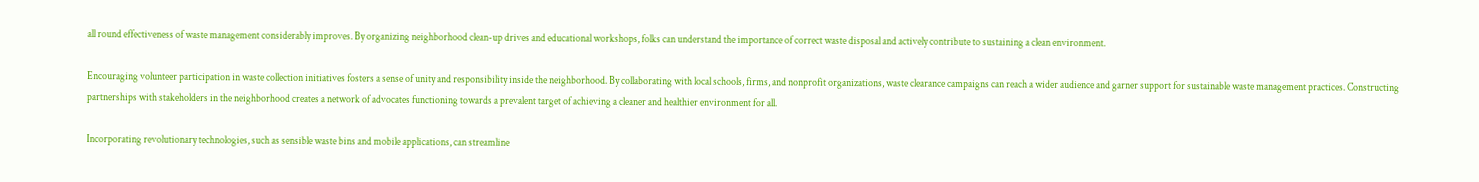all round effectiveness of waste management considerably improves. By organizing neighborhood clean-up drives and educational workshops, folks can understand the importance of correct waste disposal and actively contribute to sustaining a clean environment.

Encouraging volunteer participation in waste collection initiatives fosters a sense of unity and responsibility inside the neighborhood. By collaborating with local schools, firms, and nonprofit organizations, waste clearance campaigns can reach a wider audience and garner support for sustainable waste management practices. Constructing partnerships with stakeholders in the neighborhood creates a network of advocates functioning towards a prevalent target of achieving a cleaner and healthier environment for all.

Incorporating revolutionary technologies, such as sensible waste bins and mobile applications, can streamline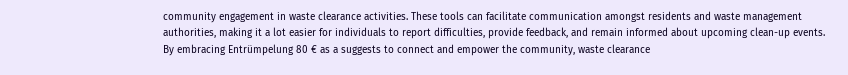community engagement in waste clearance activities. These tools can facilitate communication amongst residents and waste management authorities, making it a lot easier for individuals to report difficulties, provide feedback, and remain informed about upcoming clean-up events. By embracing Entrümpelung 80 € as a suggests to connect and empower the community, waste clearance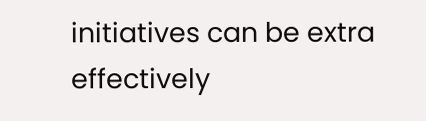initiatives can be extra effectively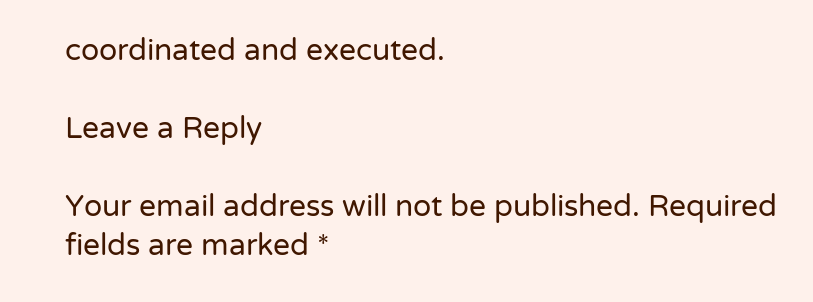coordinated and executed.

Leave a Reply

Your email address will not be published. Required fields are marked *